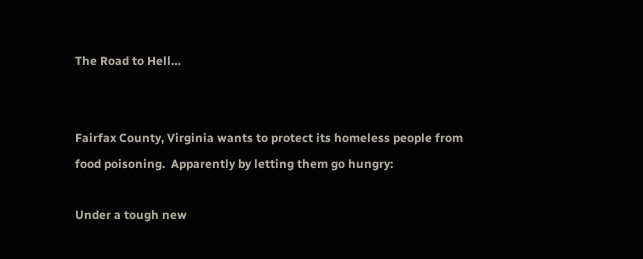The Road to Hell…


Fairfax County, Virginia wants to protect its homeless people from food poisoning.  Apparently by letting them go hungry:

Under a tough new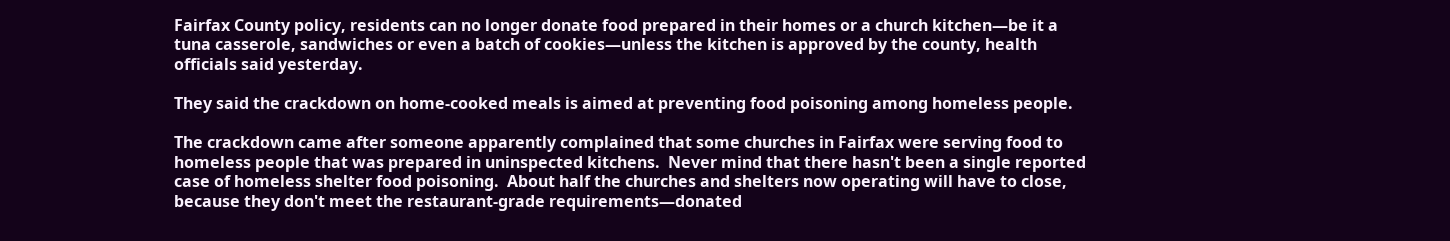Fairfax County policy, residents can no longer donate food prepared in their homes or a church kitchen—be it a tuna casserole, sandwiches or even a batch of cookies—unless the kitchen is approved by the county, health officials said yesterday.

They said the crackdown on home-cooked meals is aimed at preventing food poisoning among homeless people.

The crackdown came after someone apparently complained that some churches in Fairfax were serving food to homeless people that was prepared in uninspected kitchens.  Never mind that there hasn't been a single reported case of homeless shelter food poisoning.  About half the churches and shelters now operating will have to close, because they don't meet the restaurant-grade requirements—donated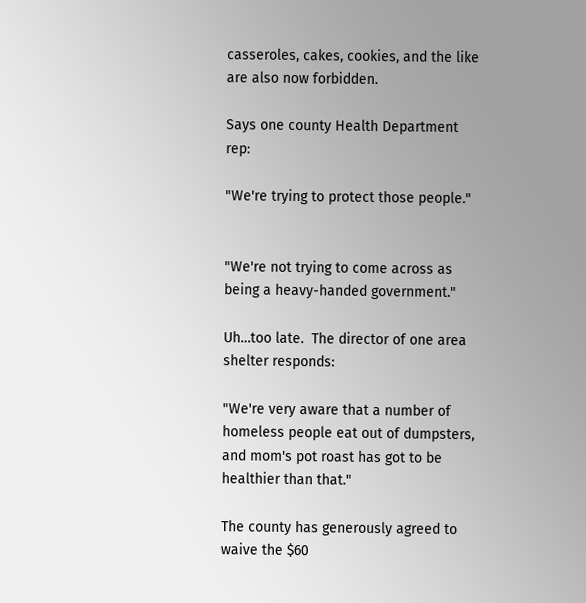casseroles, cakes, cookies, and the like are also now forbidden.

Says one county Health Department rep:

"We're trying to protect those people."


"We're not trying to come across as being a heavy-handed government."

Uh…too late.  The director of one area shelter responds:

"We're very aware that a number of homeless people eat out of dumpsters, and mom's pot roast has got to be healthier than that."

The county has generously agreed to waive the $60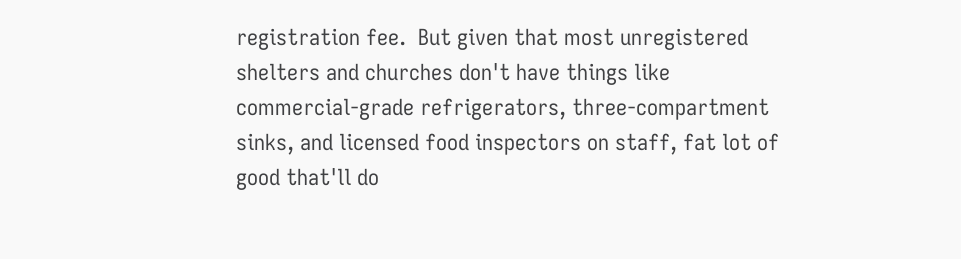registration fee.  But given that most unregistered shelters and churches don't have things like commercial-grade refrigerators, three-compartment sinks, and licensed food inspectors on staff, fat lot of good that'll do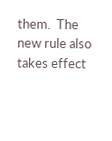them.  The new rule also takes effect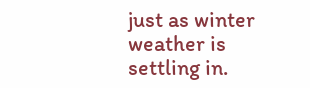just as winter weather is settling in.